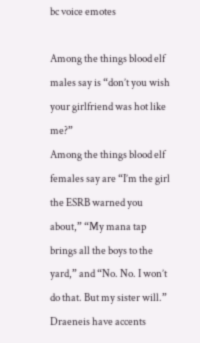bc voice emotes

Among the things blood elf males say is “don’t you wish your girlfriend was hot like me?”
Among the things blood elf females say are “I’m the girl the ESRB warned you about,” “My mana tap brings all the boys to the yard,” and “No. No. I won’t do that. But my sister will.”
Draeneis have accents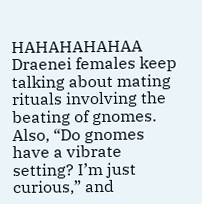HAHAHAHAHAA
Draenei females keep talking about mating rituals involving the beating of gnomes. Also, “Do gnomes have a vibrate setting? I’m just curious,” and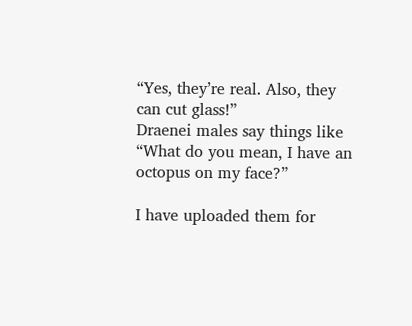“Yes, they’re real. Also, they can cut glass!”
Draenei males say things like “What do you mean, I have an octopus on my face?”

I have uploaded them for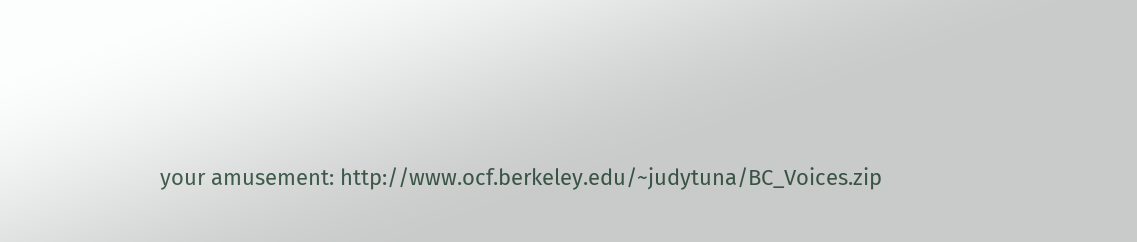your amusement: http://www.ocf.berkeley.edu/~judytuna/BC_Voices.zip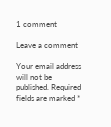1 comment

Leave a comment

Your email address will not be published. Required fields are marked *